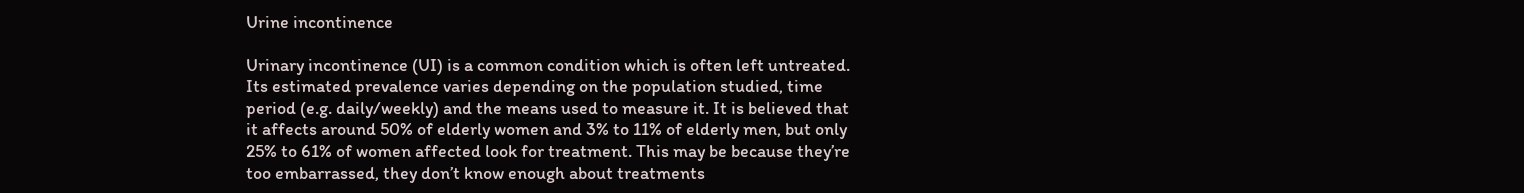Urine incontinence

Urinary incontinence (UI) is a common condition which is often left untreated. Its estimated prevalence varies depending on the population studied, time period (e.g. daily/weekly) and the means used to measure it. It is believed that it affects around 50% of elderly women and 3% to 11% of elderly men, but only 25% to 61% of women affected look for treatment. This may be because they’re too embarrassed, they don’t know enough about treatments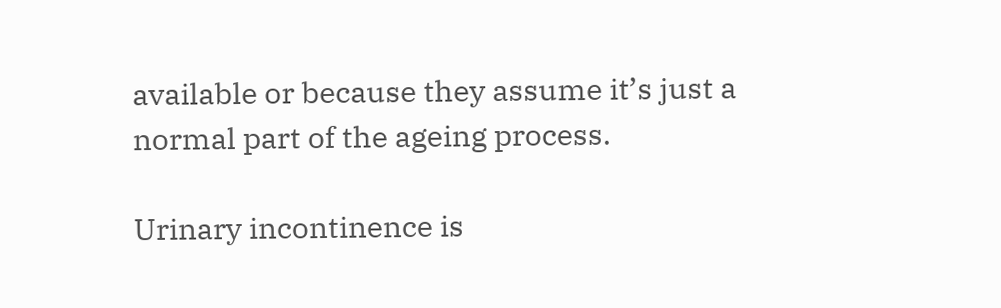available or because they assume it’s just a normal part of the ageing process.

Urinary incontinence is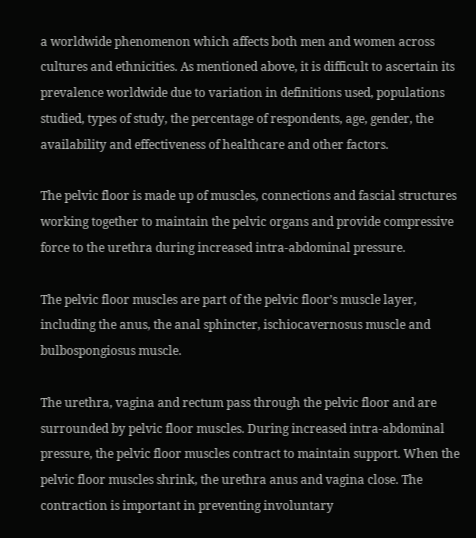a worldwide phenomenon which affects both men and women across cultures and ethnicities. As mentioned above, it is difficult to ascertain its prevalence worldwide due to variation in definitions used, populations studied, types of study, the percentage of respondents, age, gender, the availability and effectiveness of healthcare and other factors.

The pelvic floor is made up of muscles, connections and fascial structures working together to maintain the pelvic organs and provide compressive force to the urethra during increased intra-abdominal pressure.

The pelvic floor muscles are part of the pelvic floor’s muscle layer, including the anus, the anal sphincter, ischiocavernosus muscle and bulbospongiosus muscle.

The urethra, vagina and rectum pass through the pelvic floor and are surrounded by pelvic floor muscles. During increased intra-abdominal pressure, the pelvic floor muscles contract to maintain support. When the pelvic floor muscles shrink, the urethra anus and vagina close. The contraction is important in preventing involuntary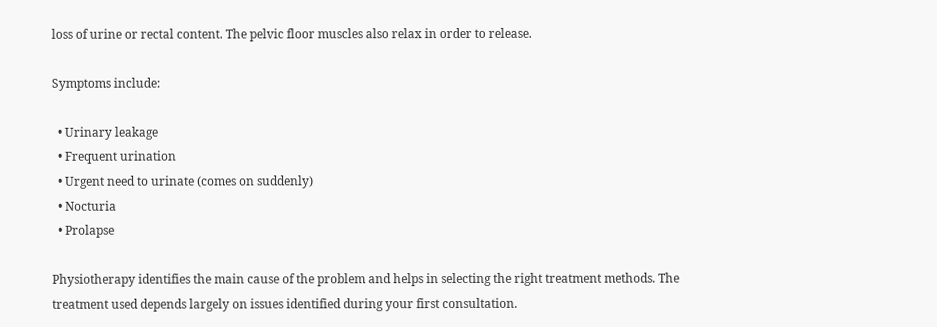loss of urine or rectal content. The pelvic floor muscles also relax in order to release.

Symptoms include:

  • Urinary leakage
  • Frequent urination
  • Urgent need to urinate (comes on suddenly)
  • Nocturia
  • Prolapse

Physiotherapy identifies the main cause of the problem and helps in selecting the right treatment methods. The treatment used depends largely on issues identified during your first consultation.